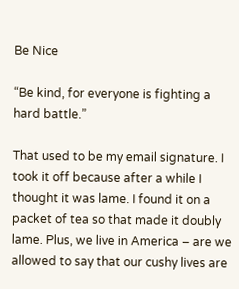Be Nice

“Be kind, for everyone is fighting a hard battle.”

That used to be my email signature. I took it off because after a while I thought it was lame. I found it on a packet of tea so that made it doubly lame. Plus, we live in America – are we allowed to say that our cushy lives are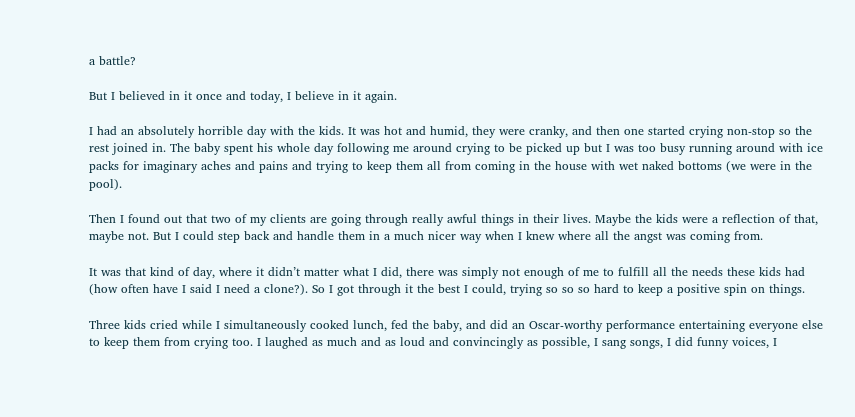a battle?

But I believed in it once and today, I believe in it again.

I had an absolutely horrible day with the kids. It was hot and humid, they were cranky, and then one started crying non-stop so the rest joined in. The baby spent his whole day following me around crying to be picked up but I was too busy running around with ice packs for imaginary aches and pains and trying to keep them all from coming in the house with wet naked bottoms (we were in the pool).

Then I found out that two of my clients are going through really awful things in their lives. Maybe the kids were a reflection of that, maybe not. But I could step back and handle them in a much nicer way when I knew where all the angst was coming from.

It was that kind of day, where it didn’t matter what I did, there was simply not enough of me to fulfill all the needs these kids had (how often have I said I need a clone?). So I got through it the best I could, trying so so so hard to keep a positive spin on things.

Three kids cried while I simultaneously cooked lunch, fed the baby, and did an Oscar-worthy performance entertaining everyone else to keep them from crying too. I laughed as much and as loud and convincingly as possible, I sang songs, I did funny voices, I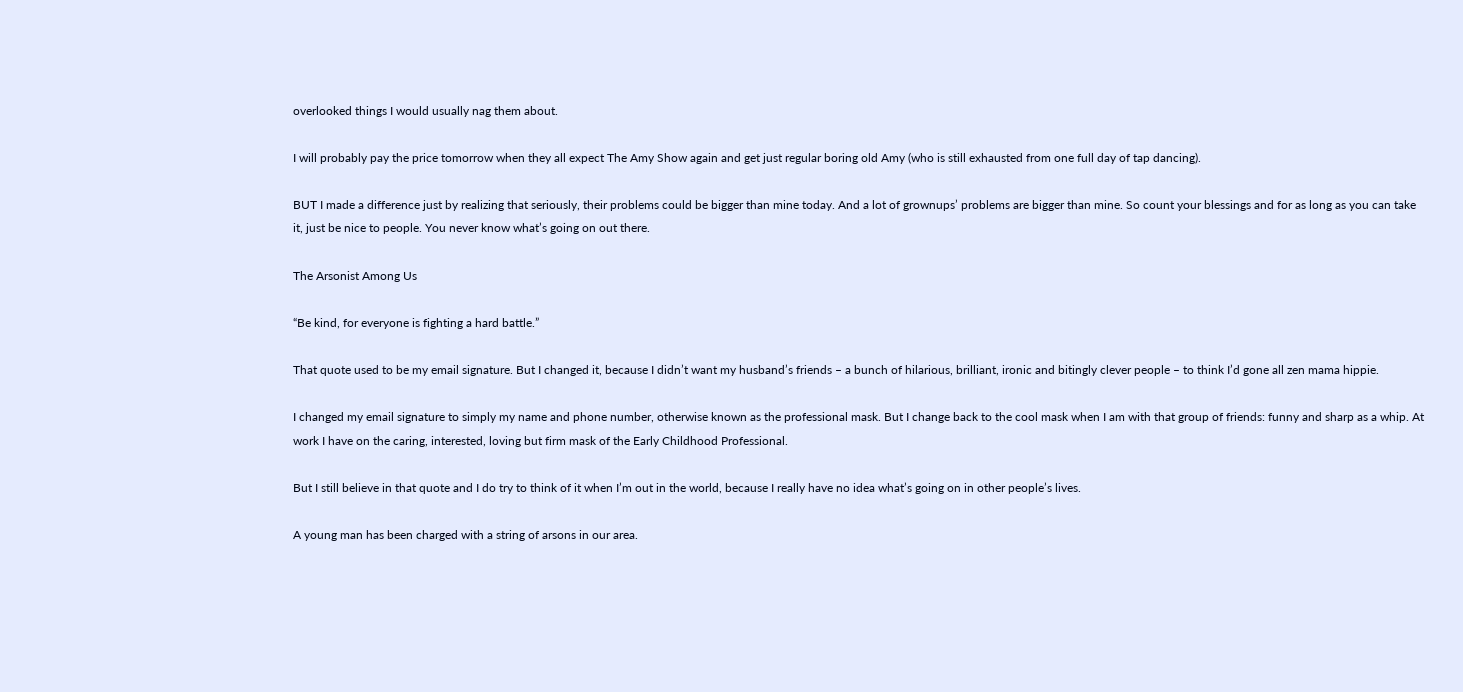overlooked things I would usually nag them about.

I will probably pay the price tomorrow when they all expect The Amy Show again and get just regular boring old Amy (who is still exhausted from one full day of tap dancing).

BUT I made a difference just by realizing that seriously, their problems could be bigger than mine today. And a lot of grownups’ problems are bigger than mine. So count your blessings and for as long as you can take it, just be nice to people. You never know what’s going on out there.

The Arsonist Among Us

“Be kind, for everyone is fighting a hard battle.”

That quote used to be my email signature. But I changed it, because I didn’t want my husband’s friends – a bunch of hilarious, brilliant, ironic and bitingly clever people – to think I’d gone all zen mama hippie.

I changed my email signature to simply my name and phone number, otherwise known as the professional mask. But I change back to the cool mask when I am with that group of friends: funny and sharp as a whip. At work I have on the caring, interested, loving but firm mask of the Early Childhood Professional.

But I still believe in that quote and I do try to think of it when I’m out in the world, because I really have no idea what’s going on in other people’s lives.

A young man has been charged with a string of arsons in our area.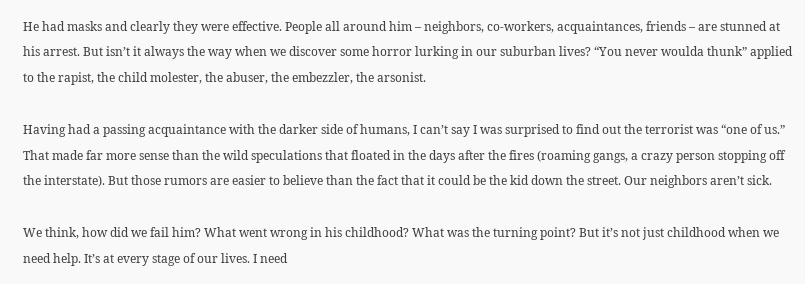He had masks and clearly they were effective. People all around him – neighbors, co-workers, acquaintances, friends – are stunned at his arrest. But isn’t it always the way when we discover some horror lurking in our suburban lives? “You never woulda thunk” applied to the rapist, the child molester, the abuser, the embezzler, the arsonist.

Having had a passing acquaintance with the darker side of humans, I can’t say I was surprised to find out the terrorist was “one of us.” That made far more sense than the wild speculations that floated in the days after the fires (roaming gangs, a crazy person stopping off the interstate). But those rumors are easier to believe than the fact that it could be the kid down the street. Our neighbors aren’t sick.

We think, how did we fail him? What went wrong in his childhood? What was the turning point? But it’s not just childhood when we need help. It’s at every stage of our lives. I need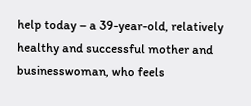help today – a 39-year-old, relatively healthy and successful mother and businesswoman, who feels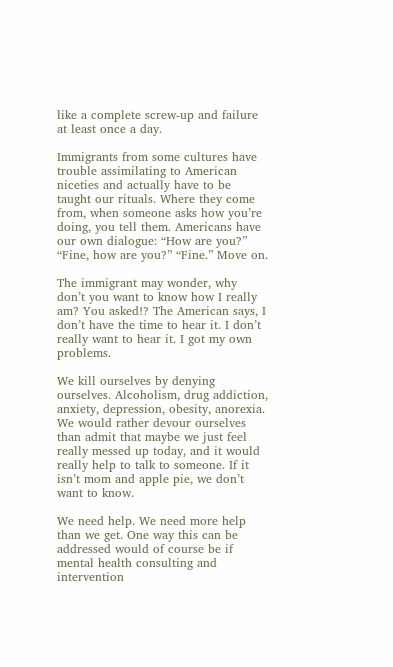like a complete screw-up and failure at least once a day.

Immigrants from some cultures have trouble assimilating to American niceties and actually have to be taught our rituals. Where they come from, when someone asks how you’re doing, you tell them. Americans have our own dialogue: “How are you?” “Fine, how are you?” “Fine.” Move on.

The immigrant may wonder, why don’t you want to know how I really am? You asked!? The American says, I don’t have the time to hear it. I don’t really want to hear it. I got my own problems.

We kill ourselves by denying ourselves. Alcoholism, drug addiction, anxiety, depression, obesity, anorexia. We would rather devour ourselves than admit that maybe we just feel really messed up today, and it would really help to talk to someone. If it isn’t mom and apple pie, we don’t want to know.

We need help. We need more help than we get. One way this can be addressed would of course be if mental health consulting and intervention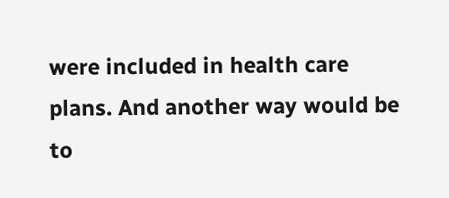were included in health care plans. And another way would be to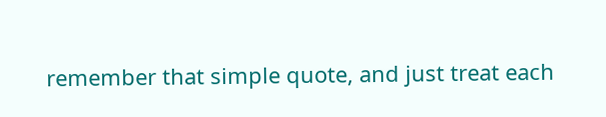remember that simple quote, and just treat each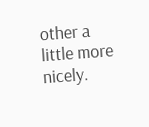other a little more nicely.